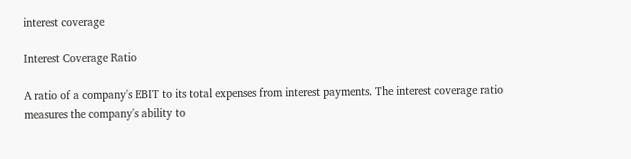interest coverage

Interest Coverage Ratio

A ratio of a company's EBIT to its total expenses from interest payments. The interest coverage ratio measures the company's ability to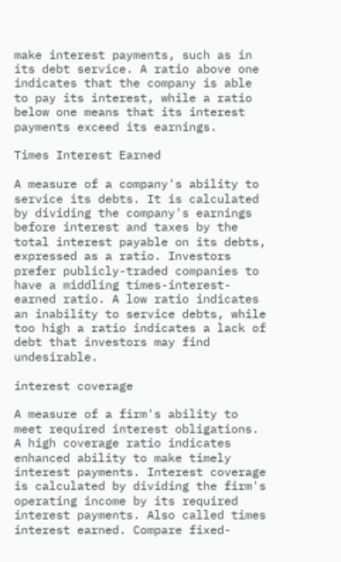make interest payments, such as in its debt service. A ratio above one indicates that the company is able to pay its interest, while a ratio below one means that its interest payments exceed its earnings.

Times Interest Earned

A measure of a company's ability to service its debts. It is calculated by dividing the company's earnings before interest and taxes by the total interest payable on its debts, expressed as a ratio. Investors prefer publicly-traded companies to have a middling times-interest-earned ratio. A low ratio indicates an inability to service debts, while too high a ratio indicates a lack of debt that investors may find undesirable.

interest coverage

A measure of a firm's ability to meet required interest obligations. A high coverage ratio indicates enhanced ability to make timely interest payments. Interest coverage is calculated by dividing the firm's operating income by its required interest payments. Also called times interest earned. Compare fixed-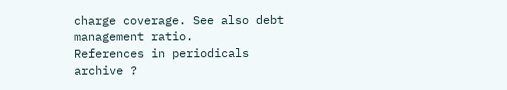charge coverage. See also debt management ratio.
References in periodicals archive ?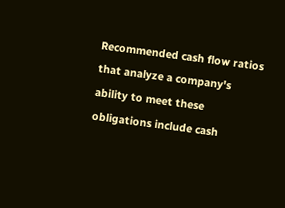Recommended cash flow ratios that analyze a company's ability to meet these obligations include cash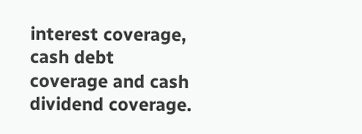interest coverage, cash debt coverage and cash dividend coverage.